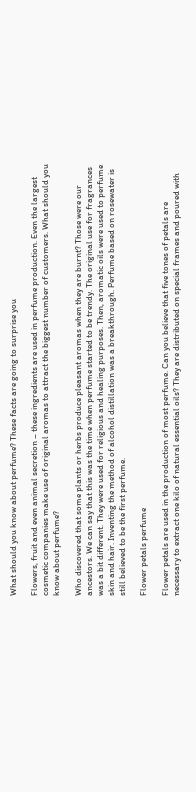What should you know about perfume? These facts are going to surprise you

Flowers, fruit and even animal secretion – these ingredients are used in perfume production. Even the largest cosmetic companies make use of original aromas to attract the biggest number of customers. What should you know about perfume?

Who discovered that some plants or herbs produce pleasant aromas when they are burnt? Those were our ancestors. We can say that this was the time when perfume started to be trendy. The original use for fragrances was a bit different. They were used for religious and healing purposes. Then, aromatic oils were used to perfume skin and hair. Inventing the method of alcohol distillation was a breakthrough. Perfume based on rosewater is still believed to be the first perfume.

Flower petals perfume

Flower petals are used in the production of most perfume. Can you believe that five tones of petals are necessary to extract one kilo of natural essential oils? They are distributed on special frames and poured with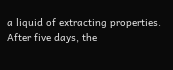a liquid of extracting properties. After five days, the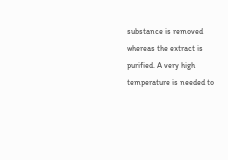substance is removed whereas the extract is purified. A very high temperature is needed to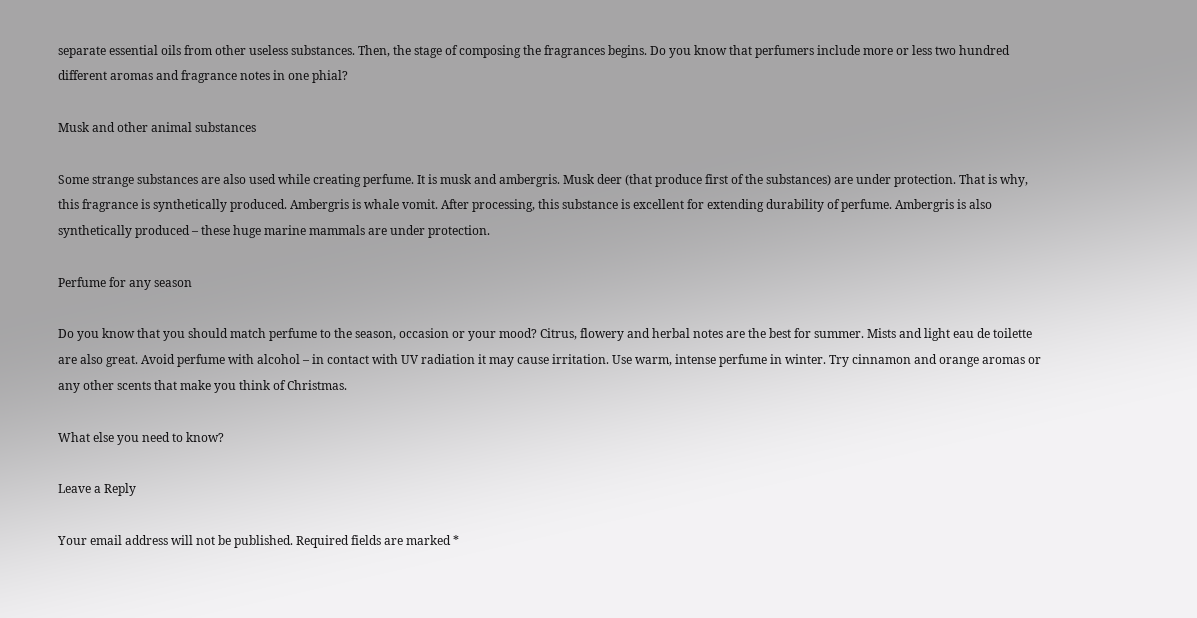separate essential oils from other useless substances. Then, the stage of composing the fragrances begins. Do you know that perfumers include more or less two hundred different aromas and fragrance notes in one phial?

Musk and other animal substances

Some strange substances are also used while creating perfume. It is musk and ambergris. Musk deer (that produce first of the substances) are under protection. That is why, this fragrance is synthetically produced. Ambergris is whale vomit. After processing, this substance is excellent for extending durability of perfume. Ambergris is also synthetically produced – these huge marine mammals are under protection.

Perfume for any season

Do you know that you should match perfume to the season, occasion or your mood? Citrus, flowery and herbal notes are the best for summer. Mists and light eau de toilette are also great. Avoid perfume with alcohol – in contact with UV radiation it may cause irritation. Use warm, intense perfume in winter. Try cinnamon and orange aromas or any other scents that make you think of Christmas.

What else you need to know?

Leave a Reply

Your email address will not be published. Required fields are marked *